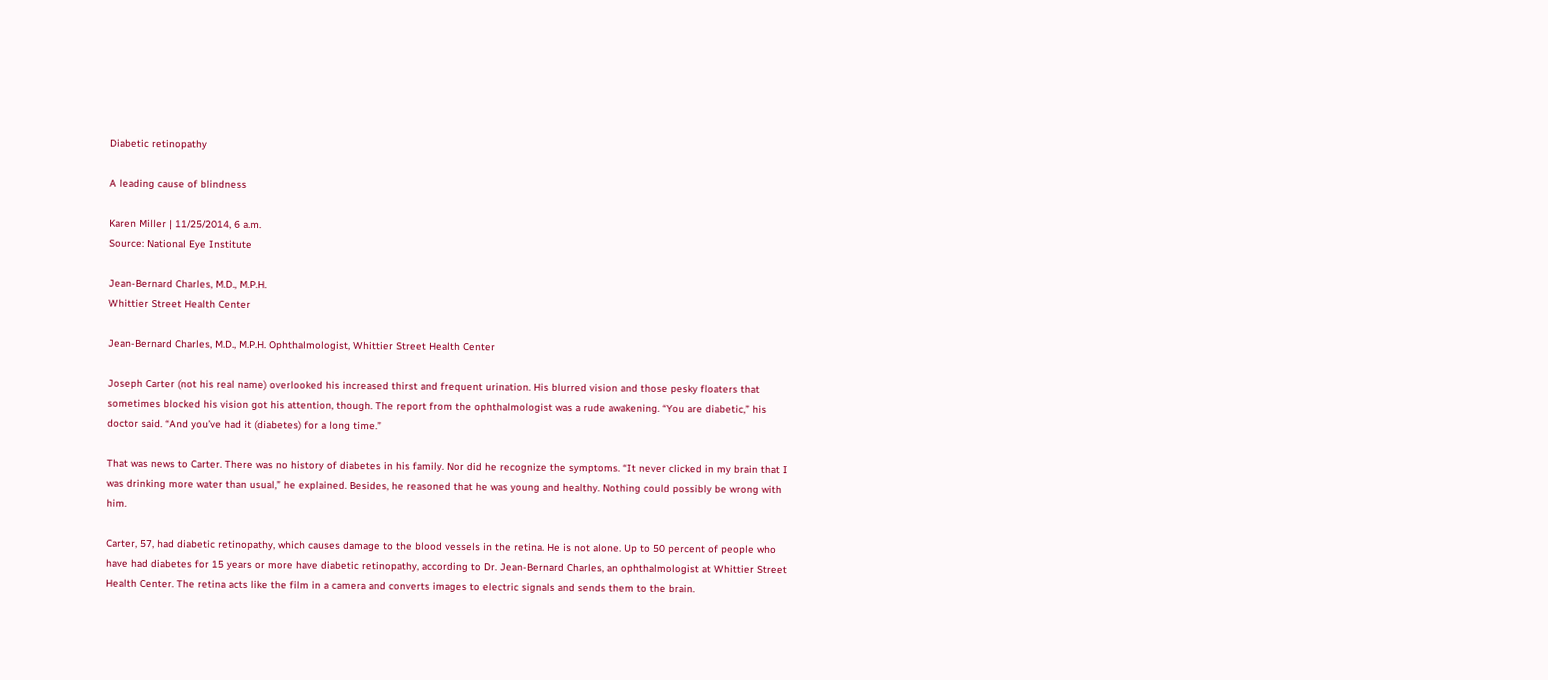Diabetic retinopathy

A leading cause of blindness

Karen Miller | 11/25/2014, 6 a.m.
Source: National Eye Institute

Jean-Bernard Charles, M.D., M.P.H.
Whittier Street Health Center

Jean-Bernard Charles, M.D., M.P.H. Ophthalmologist, Whittier Street Health Center

Joseph Carter (not his real name) overlooked his increased thirst and frequent urination. His blurred vision and those pesky floaters that sometimes blocked his vision got his attention, though. The report from the ophthalmologist was a rude awakening. “You are diabetic,” his doctor said. “And you’ve had it (diabetes) for a long time.”

That was news to Carter. There was no history of diabetes in his family. Nor did he recognize the symptoms. “It never clicked in my brain that I was drinking more water than usual,” he explained. Besides, he reasoned that he was young and healthy. Nothing could possibly be wrong with him.

Carter, 57, had diabetic retinopathy, which causes damage to the blood vessels in the retina. He is not alone. Up to 50 percent of people who have had diabetes for 15 years or more have diabetic retinopathy, according to Dr. Jean-Bernard Charles, an ophthalmologist at Whittier Street Health Center. The retina acts like the film in a camera and converts images to electric signals and sends them to the brain.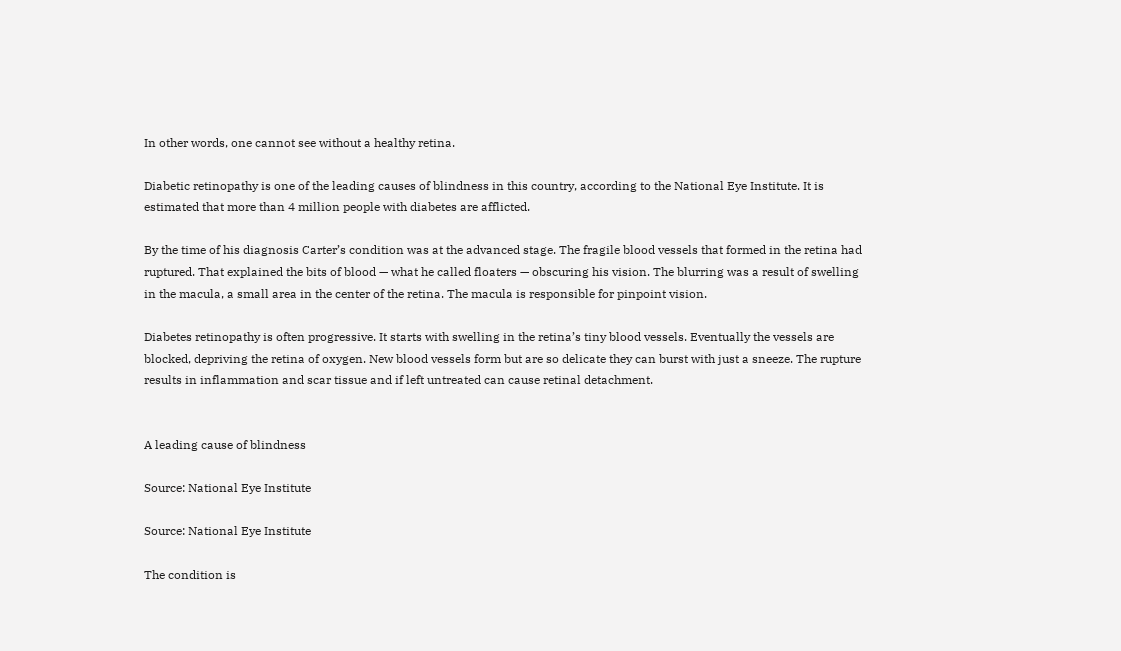In other words, one cannot see without a healthy retina.

Diabetic retinopathy is one of the leading causes of blindness in this country, according to the National Eye Institute. It is estimated that more than 4 million people with diabetes are afflicted.

By the time of his diagnosis Carter’s condition was at the advanced stage. The fragile blood vessels that formed in the retina had ruptured. That explained the bits of blood — what he called floaters — obscuring his vision. The blurring was a result of swelling in the macula, a small area in the center of the retina. The macula is responsible for pinpoint vision.

Diabetes retinopathy is often progressive. It starts with swelling in the retina’s tiny blood vessels. Eventually the vessels are blocked, depriving the retina of oxygen. New blood vessels form but are so delicate they can burst with just a sneeze. The rupture results in inflammation and scar tissue and if left untreated can cause retinal detachment.


A leading cause of blindness

Source: National Eye Institute

Source: National Eye Institute

The condition is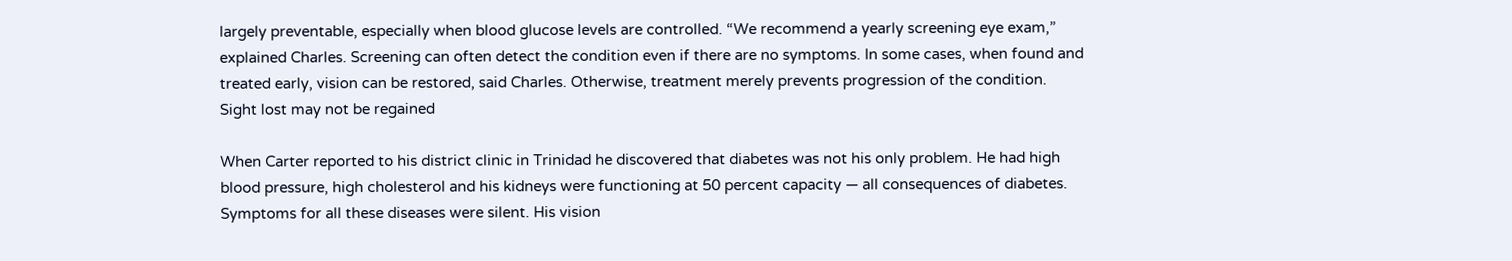largely preventable, especially when blood glucose levels are controlled. “We recommend a yearly screening eye exam,” explained Charles. Screening can often detect the condition even if there are no symptoms. In some cases, when found and treated early, vision can be restored, said Charles. Otherwise, treatment merely prevents progression of the condition. Sight lost may not be regained

When Carter reported to his district clinic in Trinidad he discovered that diabetes was not his only problem. He had high blood pressure, high cholesterol and his kidneys were functioning at 50 percent capacity — all consequences of diabetes. Symptoms for all these diseases were silent. His vision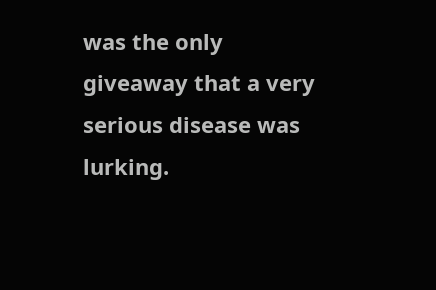was the only giveaway that a very serious disease was lurking.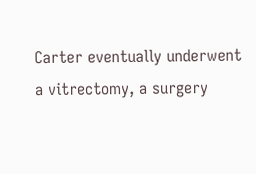Carter eventually underwent a vitrectomy, a surgery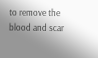to remove the blood and scar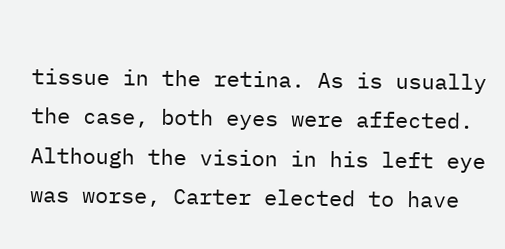tissue in the retina. As is usually the case, both eyes were affected. Although the vision in his left eye was worse, Carter elected to have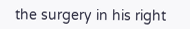the surgery in his right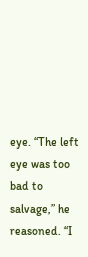eye. “The left eye was too bad to salvage,” he reasoned. “I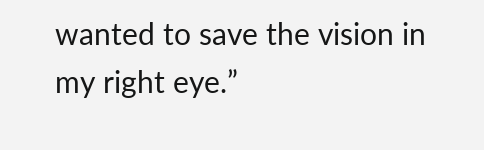wanted to save the vision in my right eye.”